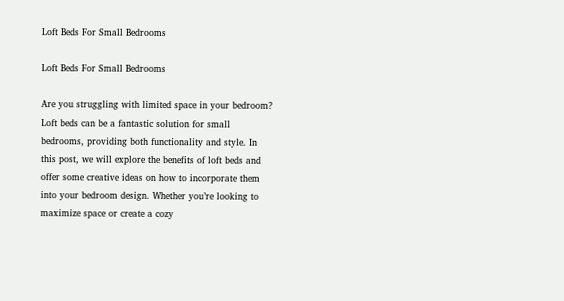Loft Beds For Small Bedrooms

Loft Beds For Small Bedrooms

Are you struggling with limited space in your bedroom? Loft beds can be a fantastic solution for small bedrooms, providing both functionality and style. In this post, we will explore the benefits of loft beds and offer some creative ideas on how to incorporate them into your bedroom design. Whether you’re looking to maximize space or create a cozy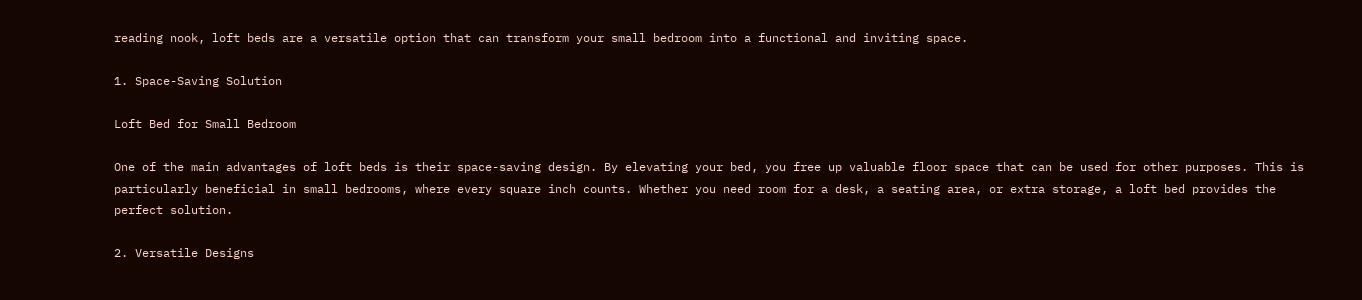reading nook, loft beds are a versatile option that can transform your small bedroom into a functional and inviting space.

1. Space-Saving Solution

Loft Bed for Small Bedroom

One of the main advantages of loft beds is their space-saving design. By elevating your bed, you free up valuable floor space that can be used for other purposes. This is particularly beneficial in small bedrooms, where every square inch counts. Whether you need room for a desk, a seating area, or extra storage, a loft bed provides the perfect solution.

2. Versatile Designs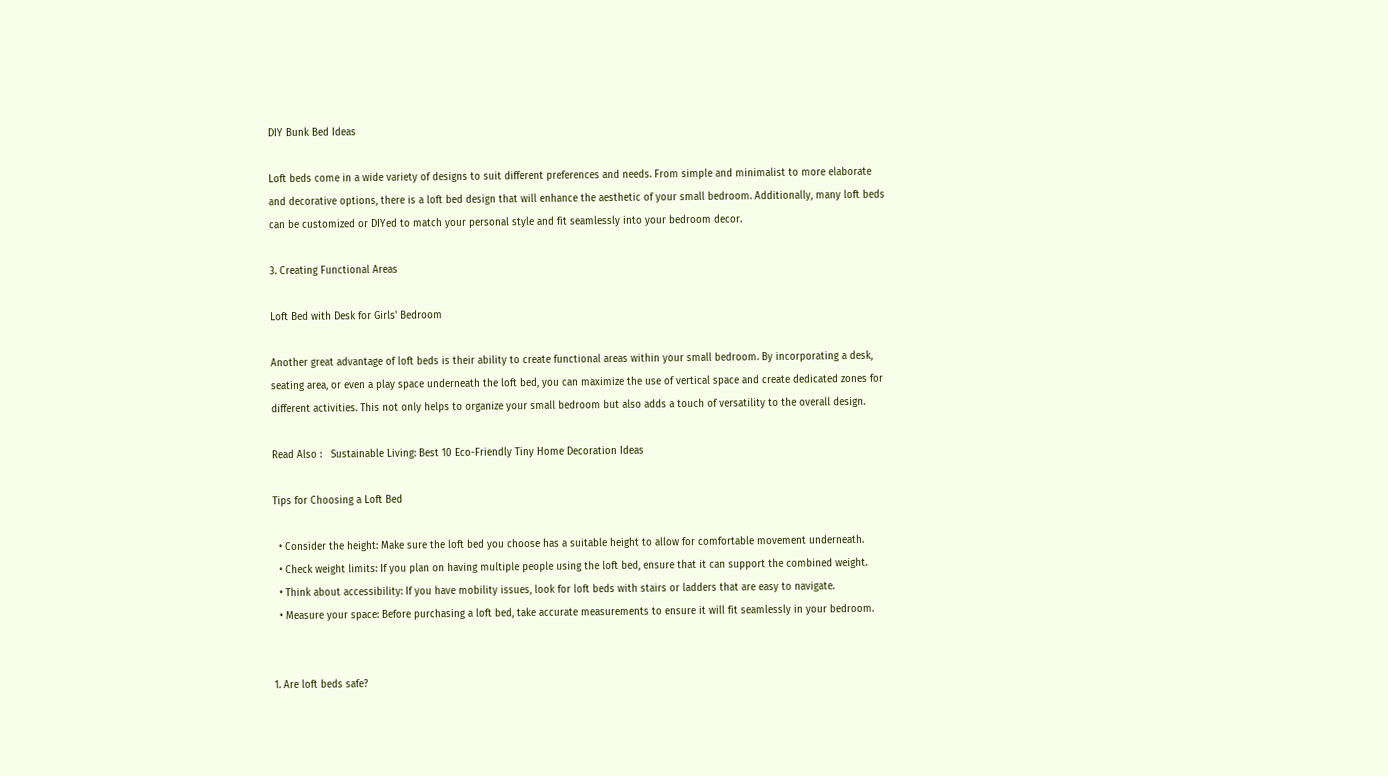DIY Bunk Bed Ideas

Loft beds come in a wide variety of designs to suit different preferences and needs. From simple and minimalist to more elaborate and decorative options, there is a loft bed design that will enhance the aesthetic of your small bedroom. Additionally, many loft beds can be customized or DIYed to match your personal style and fit seamlessly into your bedroom decor.

3. Creating Functional Areas

Loft Bed with Desk for Girls' Bedroom

Another great advantage of loft beds is their ability to create functional areas within your small bedroom. By incorporating a desk, seating area, or even a play space underneath the loft bed, you can maximize the use of vertical space and create dedicated zones for different activities. This not only helps to organize your small bedroom but also adds a touch of versatility to the overall design.

Read Also :   Sustainable Living: Best 10 Eco-Friendly Tiny Home Decoration Ideas

Tips for Choosing a Loft Bed

  • Consider the height: Make sure the loft bed you choose has a suitable height to allow for comfortable movement underneath.
  • Check weight limits: If you plan on having multiple people using the loft bed, ensure that it can support the combined weight.
  • Think about accessibility: If you have mobility issues, look for loft beds with stairs or ladders that are easy to navigate.
  • Measure your space: Before purchasing a loft bed, take accurate measurements to ensure it will fit seamlessly in your bedroom.


1. Are loft beds safe?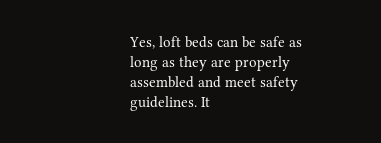Yes, loft beds can be safe as long as they are properly assembled and meet safety guidelines. It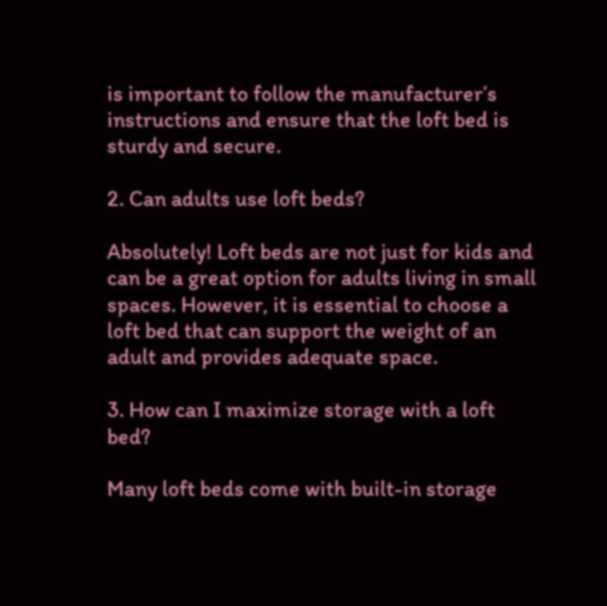is important to follow the manufacturer’s instructions and ensure that the loft bed is sturdy and secure.

2. Can adults use loft beds?

Absolutely! Loft beds are not just for kids and can be a great option for adults living in small spaces. However, it is essential to choose a loft bed that can support the weight of an adult and provides adequate space.

3. How can I maximize storage with a loft bed?

Many loft beds come with built-in storage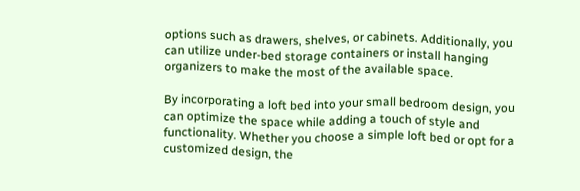options such as drawers, shelves, or cabinets. Additionally, you can utilize under-bed storage containers or install hanging organizers to make the most of the available space.

By incorporating a loft bed into your small bedroom design, you can optimize the space while adding a touch of style and functionality. Whether you choose a simple loft bed or opt for a customized design, the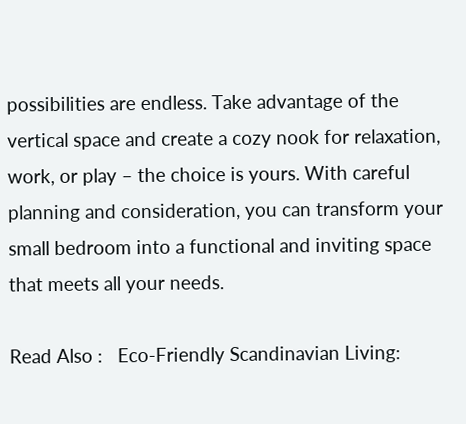possibilities are endless. Take advantage of the vertical space and create a cozy nook for relaxation, work, or play – the choice is yours. With careful planning and consideration, you can transform your small bedroom into a functional and inviting space that meets all your needs.

Read Also :   Eco-Friendly Scandinavian Living: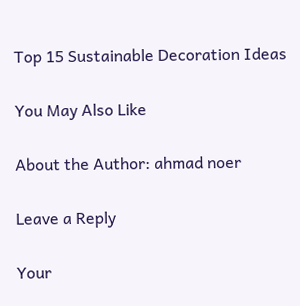Top 15 Sustainable Decoration Ideas

You May Also Like

About the Author: ahmad noer

Leave a Reply

Your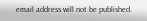email address will not be published.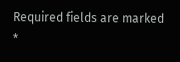Required fields are marked *